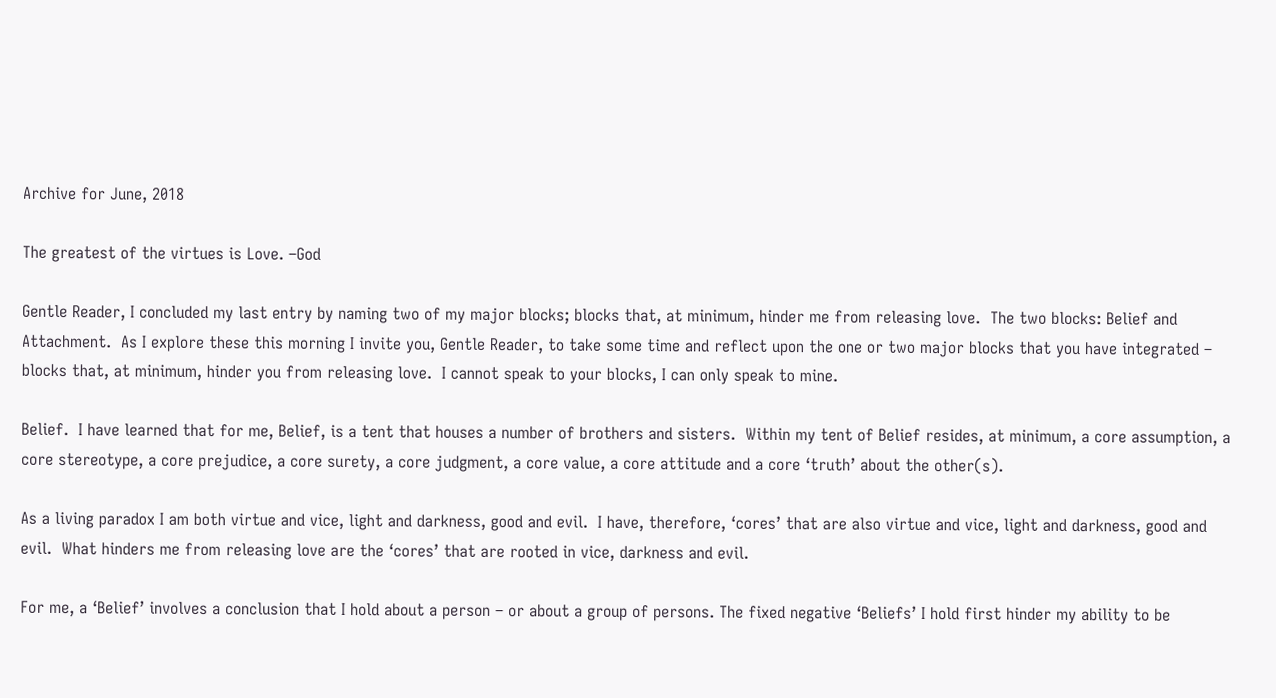Archive for June, 2018

The greatest of the virtues is Love. –God

Gentle Reader, I concluded my last entry by naming two of my major blocks; blocks that, at minimum, hinder me from releasing love.  The two blocks: Belief and Attachment.  As I explore these this morning I invite you, Gentle Reader, to take some time and reflect upon the one or two major blocks that you have integrated – blocks that, at minimum, hinder you from releasing love.  I cannot speak to your blocks, I can only speak to mine.

Belief.  I have learned that for me, Belief, is a tent that houses a number of brothers and sisters.  Within my tent of Belief resides, at minimum, a core assumption, a core stereotype, a core prejudice, a core surety, a core judgment, a core value, a core attitude and a core ‘truth’ about the other(s).

As a living paradox I am both virtue and vice, light and darkness, good and evil.  I have, therefore, ‘cores’ that are also virtue and vice, light and darkness, good and evil.  What hinders me from releasing love are the ‘cores’ that are rooted in vice, darkness and evil.

For me, a ‘Belief’ involves a conclusion that I hold about a person – or about a group of persons. The fixed negative ‘Beliefs’ I hold first hinder my ability to be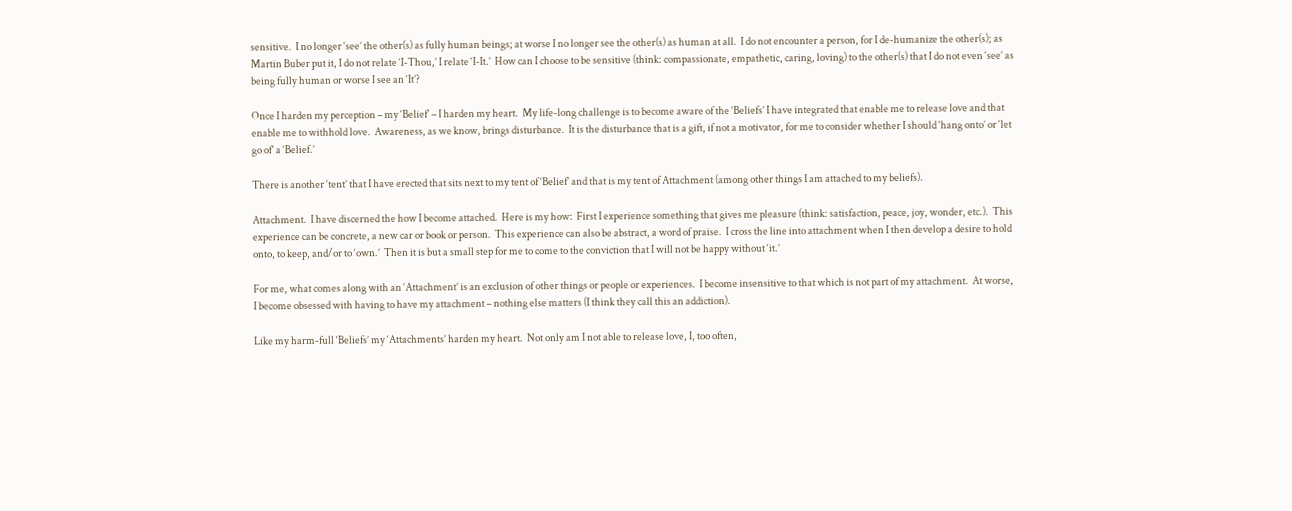sensitive.  I no longer ‘see’ the other(s) as fully human beings; at worse I no longer see the other(s) as human at all.  I do not encounter a person, for I de-humanize the other(s); as Martin Buber put it, I do not relate ‘I-Thou,’ I relate ‘I-It.’  How can I choose to be sensitive (think: compassionate, empathetic, caring, loving) to the other(s) that I do not even ‘see’ as being fully human or worse I see an ‘It’?

Once I harden my perception – my ‘Belief’ – I harden my heart.  My life-long challenge is to become aware of the ‘Beliefs’ I have integrated that enable me to release love and that enable me to withhold love.  Awareness, as we know, brings disturbance.  It is the disturbance that is a gift, if not a motivator, for me to consider whether I should ‘hang onto’ or ‘let go of’ a ‘Belief.’

There is another ‘tent’ that I have erected that sits next to my tent of ‘Belief’ and that is my tent of Attachment (among other things I am attached to my beliefs).

Attachment.  I have discerned the how I become attached.  Here is my how:  First I experience something that gives me pleasure (think: satisfaction, peace, joy, wonder, etc.).  This experience can be concrete, a new car or book or person.  This experience can also be abstract, a word of praise.  I cross the line into attachment when I then develop a desire to hold onto, to keep, and/or to ‘own.’  Then it is but a small step for me to come to the conviction that I will not be happy without ‘it.’

For me, what comes along with an ‘Attachment’ is an exclusion of other things or people or experiences.  I become insensitive to that which is not part of my attachment.  At worse, I become obsessed with having to have my attachment – nothing else matters (I think they call this an addiction).

Like my harm-full ‘Beliefs’ my ‘Attachments’ harden my heart.  Not only am I not able to release love, I, too often,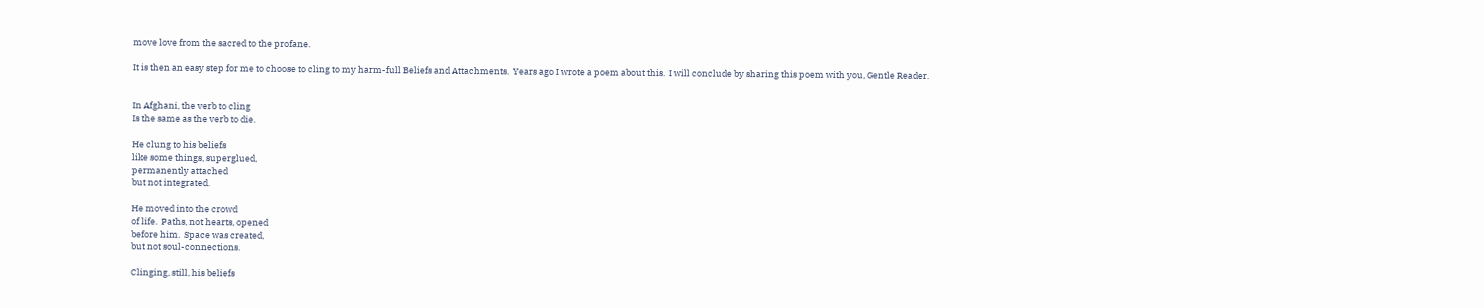move love from the sacred to the profane.

It is then an easy step for me to choose to cling to my harm-full Beliefs and Attachments.  Years ago I wrote a poem about this.  I will conclude by sharing this poem with you, Gentle Reader.


In Afghani, the verb to cling
Is the same as the verb to die.

He clung to his beliefs
like some things, superglued,
permanently attached
but not integrated.

He moved into the crowd
of life.  Paths, not hearts, opened
before him.  Space was created,
but not soul-connections.

Clinging, still, his beliefs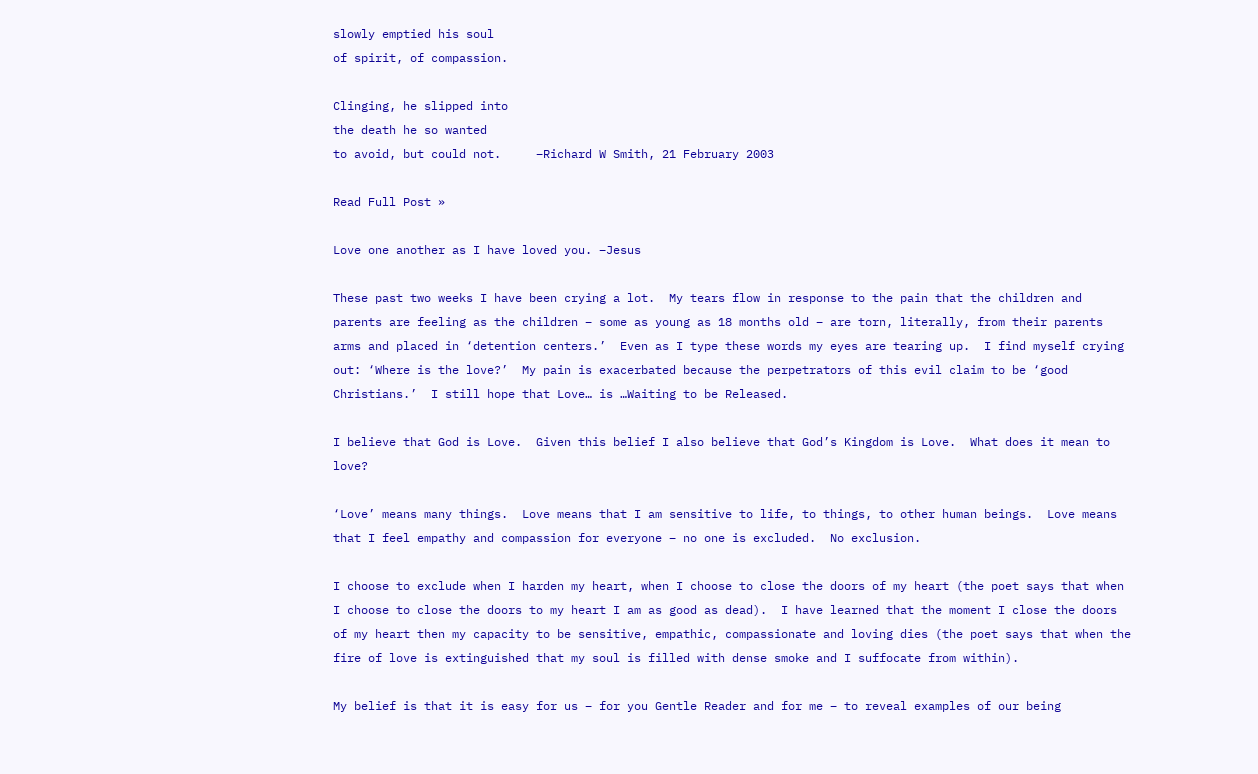slowly emptied his soul
of spirit, of compassion.

Clinging, he slipped into
the death he so wanted
to avoid, but could not.     –Richard W Smith, 21 February 2003

Read Full Post »

Love one another as I have loved you. –Jesus

These past two weeks I have been crying a lot.  My tears flow in response to the pain that the children and parents are feeling as the children – some as young as 18 months old – are torn, literally, from their parents arms and placed in ‘detention centers.’  Even as I type these words my eyes are tearing up.  I find myself crying out: ‘Where is the love?’  My pain is exacerbated because the perpetrators of this evil claim to be ‘good Christians.’  I still hope that Love… is …Waiting to be Released.

I believe that God is Love.  Given this belief I also believe that God’s Kingdom is Love.  What does it mean to love?

‘Love’ means many things.  Love means that I am sensitive to life, to things, to other human beings.  Love means that I feel empathy and compassion for everyone – no one is excluded.  No exclusion.

I choose to exclude when I harden my heart, when I choose to close the doors of my heart (the poet says that when I choose to close the doors to my heart I am as good as dead).  I have learned that the moment I close the doors of my heart then my capacity to be sensitive, empathic, compassionate and loving dies (the poet says that when the fire of love is extinguished that my soul is filled with dense smoke and I suffocate from within).

My belief is that it is easy for us – for you Gentle Reader and for me – to reveal examples of our being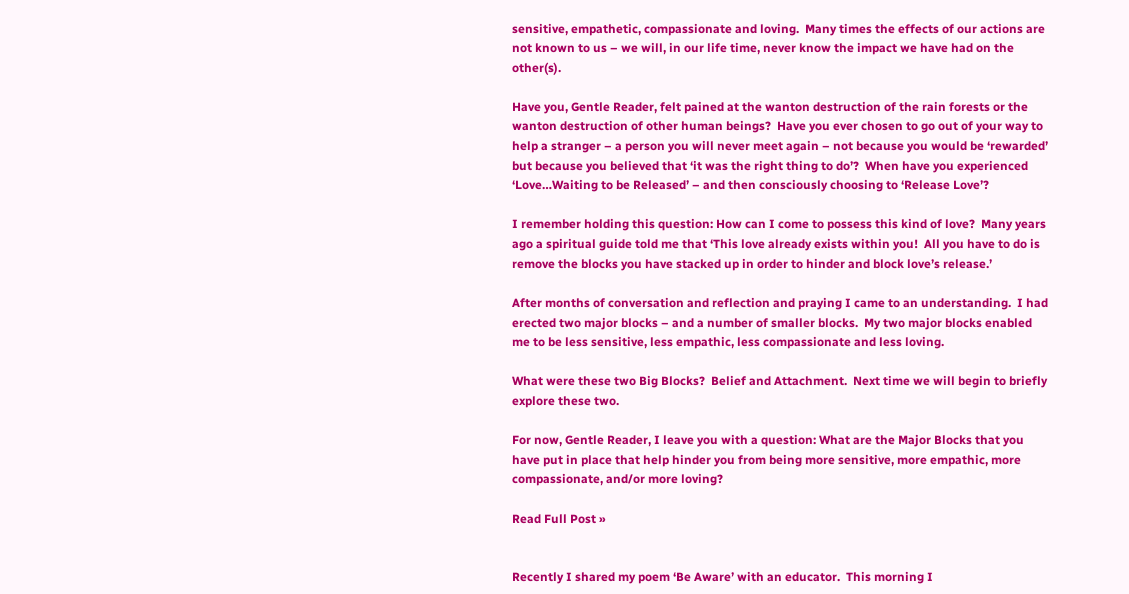sensitive, empathetic, compassionate and loving.  Many times the effects of our actions are not known to us – we will, in our life time, never know the impact we have had on the other(s).

Have you, Gentle Reader, felt pained at the wanton destruction of the rain forests or the wanton destruction of other human beings?  Have you ever chosen to go out of your way to help a stranger – a person you will never meet again – not because you would be ‘rewarded’ but because you believed that ‘it was the right thing to do’?  When have you experienced ‘Love…Waiting to be Released’ – and then consciously choosing to ‘Release Love’?

I remember holding this question: How can I come to possess this kind of love?  Many years ago a spiritual guide told me that ‘This love already exists within you!  All you have to do is remove the blocks you have stacked up in order to hinder and block love’s release.’

After months of conversation and reflection and praying I came to an understanding.  I had erected two major blocks – and a number of smaller blocks.  My two major blocks enabled me to be less sensitive, less empathic, less compassionate and less loving.

What were these two Big Blocks?  Belief and Attachment.  Next time we will begin to briefly explore these two.

For now, Gentle Reader, I leave you with a question: What are the Major Blocks that you have put in place that help hinder you from being more sensitive, more empathic, more compassionate, and/or more loving?

Read Full Post »


Recently I shared my poem ‘Be Aware’ with an educator.  This morning I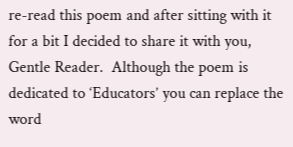re-read this poem and after sitting with it for a bit I decided to share it with you, Gentle Reader.  Although the poem is dedicated to ‘Educators’ you can replace the word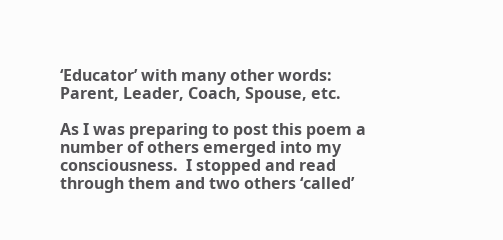‘Educator’ with many other words: Parent, Leader, Coach, Spouse, etc.

As I was preparing to post this poem a number of others emerged into my consciousness.  I stopped and read through them and two others ‘called’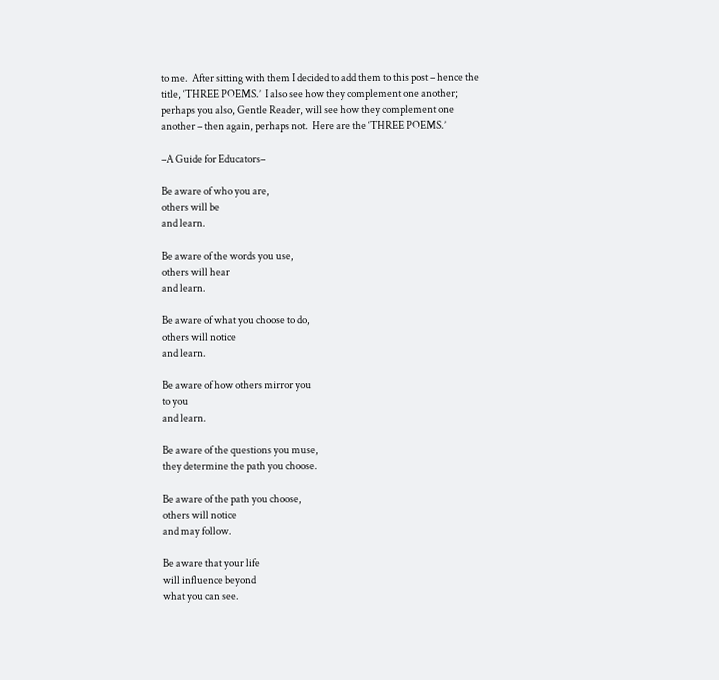to me.  After sitting with them I decided to add them to this post – hence the title, ‘THREE POEMS.’  I also see how they complement one another; perhaps you also, Gentle Reader, will see how they complement one another – then again, perhaps not.  Here are the ‘THREE POEMS.’

–A Guide for Educators–

Be aware of who you are,
others will be
and learn.

Be aware of the words you use,
others will hear
and learn.

Be aware of what you choose to do,
others will notice
and learn.

Be aware of how others mirror you
to you
and learn.

Be aware of the questions you muse,
they determine the path you choose.

Be aware of the path you choose,
others will notice
and may follow.

Be aware that your life
will influence beyond
what you can see.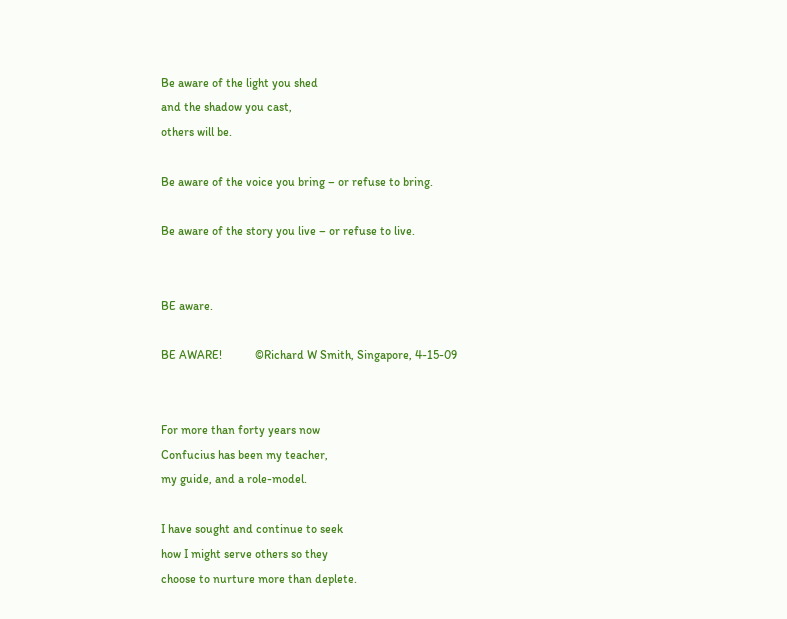Be aware of the light you shed
and the shadow you cast,
others will be.

Be aware of the voice you bring – or refuse to bring.

Be aware of the story you live – or refuse to live.


BE aware.

BE AWARE!           ©Richard W Smith, Singapore, 4-15-09


For more than forty years now
Confucius has been my teacher,
my guide, and a role-model.

I have sought and continue to seek
how I might serve others so they
choose to nurture more than deplete.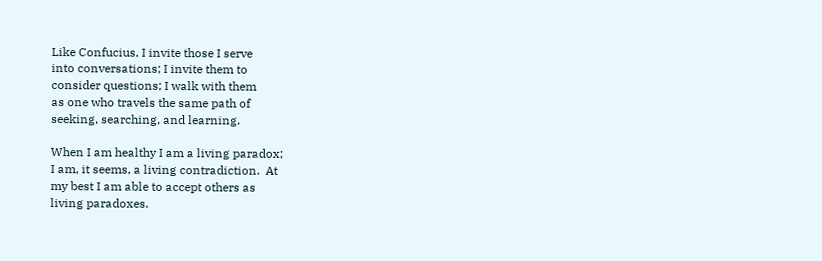Like Confucius, I invite those I serve
into conversations; I invite them to
consider questions; I walk with them
as one who travels the same path of
seeking, searching, and learning.

When I am healthy I am a living paradox;
I am, it seems, a living contradiction.  At
my best I am able to accept others as
living paradoxes.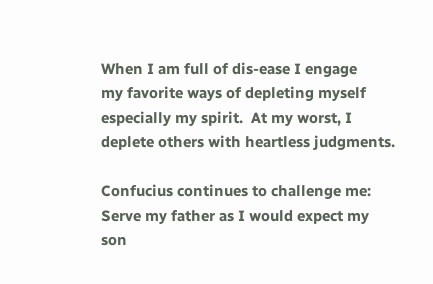When I am full of dis-ease I engage
my favorite ways of depleting myself
especially my spirit.  At my worst, I
deplete others with heartless judgments.

Confucius continues to challenge me:
Serve my father as I would expect my
son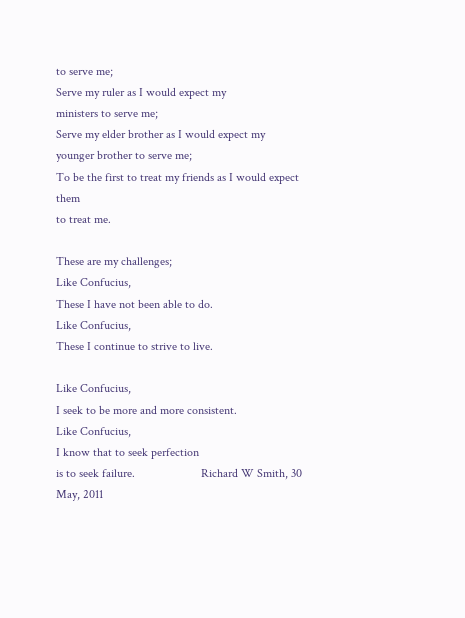to serve me;
Serve my ruler as I would expect my
ministers to serve me;
Serve my elder brother as I would expect my
younger brother to serve me;
To be the first to treat my friends as I would expect them
to treat me.

These are my challenges;
Like Confucius,
These I have not been able to do.
Like Confucius,
These I continue to strive to live.

Like Confucius,
I seek to be more and more consistent.
Like Confucius,
I know that to seek perfection
is to seek failure.                      Richard W Smith, 30 May, 2011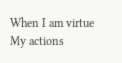When I am virtue
My actions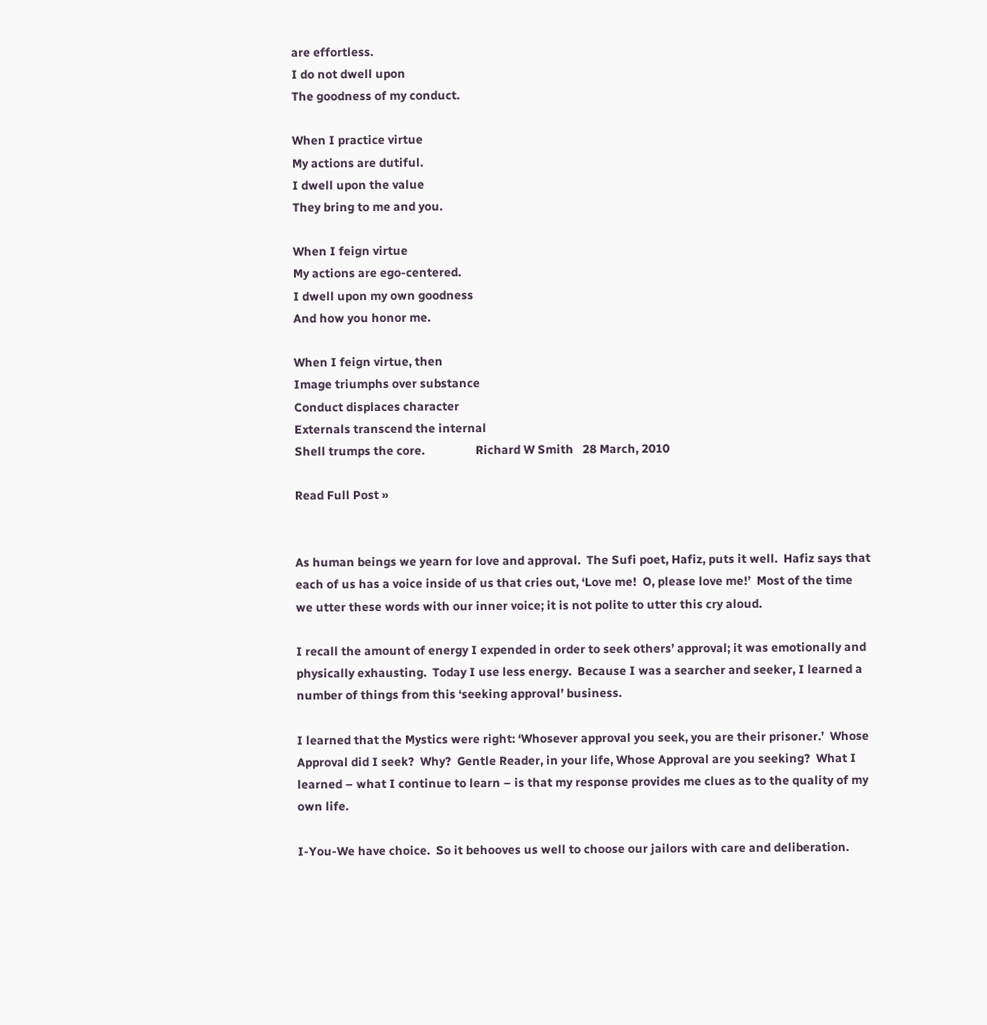are effortless.
I do not dwell upon
The goodness of my conduct.

When I practice virtue
My actions are dutiful.
I dwell upon the value
They bring to me and you.

When I feign virtue
My actions are ego-centered.
I dwell upon my own goodness
And how you honor me.

When I feign virtue, then
Image triumphs over substance
Conduct displaces character
Externals transcend the internal
Shell trumps the core.                 Richard W Smith   28 March, 2010

Read Full Post »


As human beings we yearn for love and approval.  The Sufi poet, Hafiz, puts it well.  Hafiz says that each of us has a voice inside of us that cries out, ‘Love me!  O, please love me!’  Most of the time we utter these words with our inner voice; it is not polite to utter this cry aloud.

I recall the amount of energy I expended in order to seek others’ approval; it was emotionally and physically exhausting.  Today I use less energy.  Because I was a searcher and seeker, I learned a number of things from this ‘seeking approval’ business.

I learned that the Mystics were right: ‘Whosever approval you seek, you are their prisoner.’  Whose Approval did I seek?  Why?  Gentle Reader, in your life, Whose Approval are you seeking?  What I learned – what I continue to learn – is that my response provides me clues as to the quality of my own life.

I-You-We have choice.  So it behooves us well to choose our jailors with care and deliberation.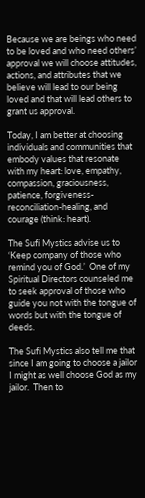Because we are beings who need to be loved and who need others’ approval we will choose attitudes, actions, and attributes that we believe will lead to our being loved and that will lead others to grant us approval.

Today, I am better at choosing individuals and communities that embody values that resonate with my heart: love, empathy, compassion, graciousness, patience, forgiveness-reconciliation-healing, and courage (think: heart).

The Sufi Mystics advise us to ‘Keep company of those who remind you of God.’  One of my Spiritual Directors counseled me to seek approval of those who guide you not with the tongue of words but with the tongue of deeds.

The Sufi Mystics also tell me that since I am going to choose a jailor I might as well choose God as my jailor.  Then to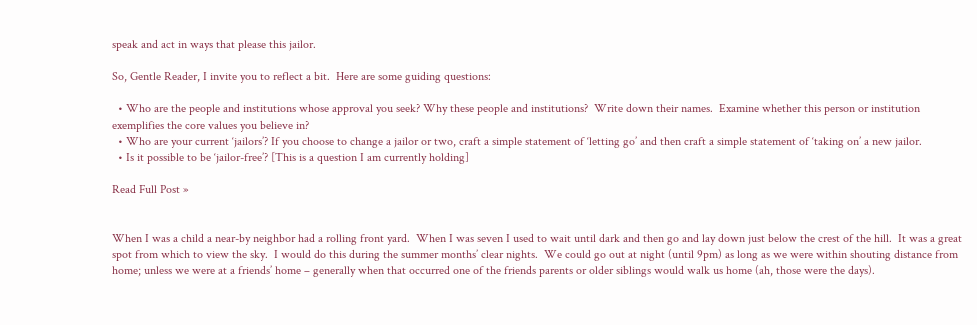speak and act in ways that please this jailor.

So, Gentle Reader, I invite you to reflect a bit.  Here are some guiding questions:

  • Who are the people and institutions whose approval you seek? Why these people and institutions?  Write down their names.  Examine whether this person or institution exemplifies the core values you believe in?
  • Who are your current ‘jailors’? If you choose to change a jailor or two, craft a simple statement of ‘letting go’ and then craft a simple statement of ‘taking on’ a new jailor.
  • Is it possible to be ‘jailor-free’? [This is a question I am currently holding]

Read Full Post »


When I was a child a near-by neighbor had a rolling front yard.  When I was seven I used to wait until dark and then go and lay down just below the crest of the hill.  It was a great spot from which to view the sky.  I would do this during the summer months’ clear nights.  We could go out at night (until 9pm) as long as we were within shouting distance from home; unless we were at a friends’ home – generally when that occurred one of the friends parents or older siblings would walk us home (ah, those were the days).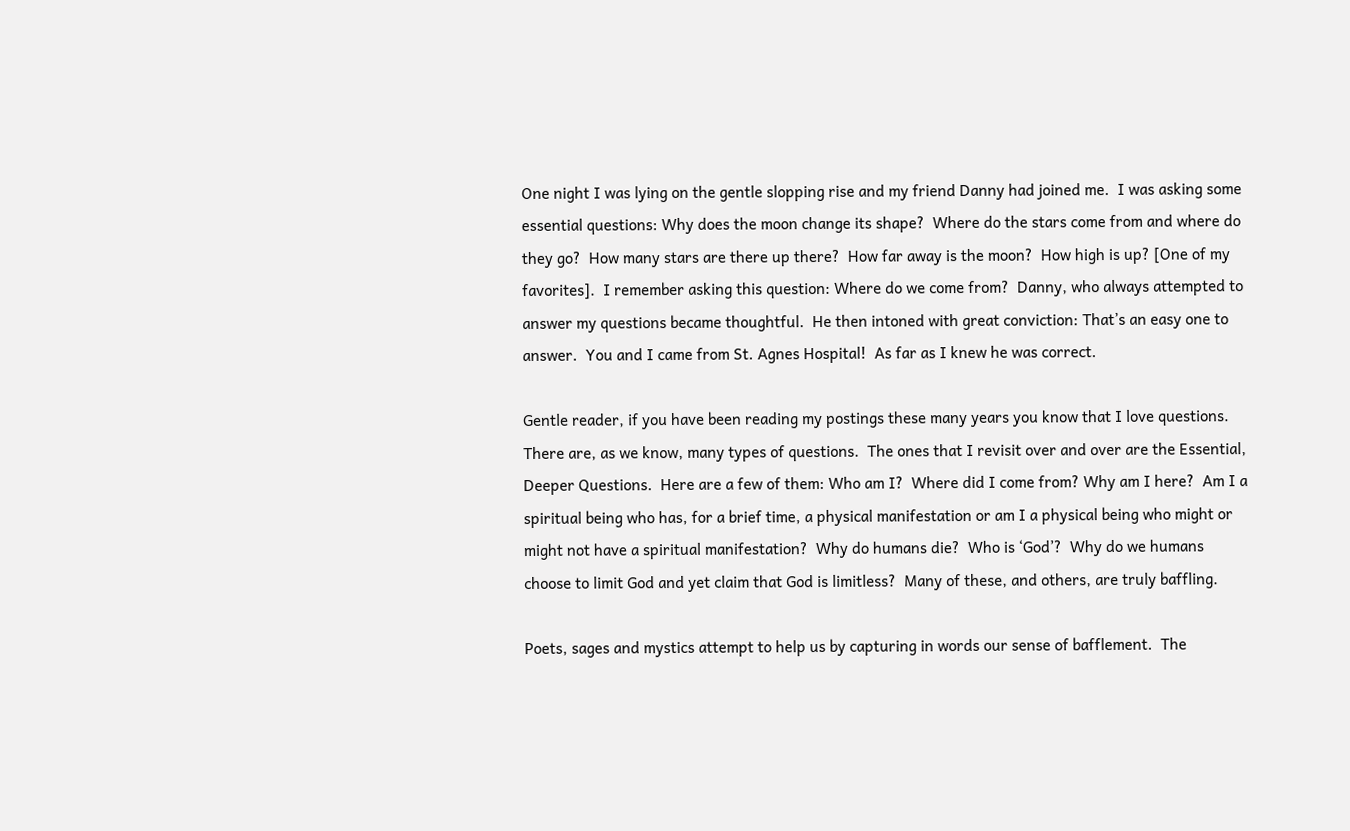One night I was lying on the gentle slopping rise and my friend Danny had joined me.  I was asking some essential questions: Why does the moon change its shape?  Where do the stars come from and where do they go?  How many stars are there up there?  How far away is the moon?  How high is up? [One of my favorites].  I remember asking this question: Where do we come from?  Danny, who always attempted to answer my questions became thoughtful.  He then intoned with great conviction: That’s an easy one to answer.  You and I came from St. Agnes Hospital!  As far as I knew he was correct.

Gentle reader, if you have been reading my postings these many years you know that I love questions.  There are, as we know, many types of questions.  The ones that I revisit over and over are the Essential, Deeper Questions.  Here are a few of them: Who am I?  Where did I come from? Why am I here?  Am I a spiritual being who has, for a brief time, a physical manifestation or am I a physical being who might or might not have a spiritual manifestation?  Why do humans die?  Who is ‘God’?  Why do we humans choose to limit God and yet claim that God is limitless?  Many of these, and others, are truly baffling.

Poets, sages and mystics attempt to help us by capturing in words our sense of bafflement.  The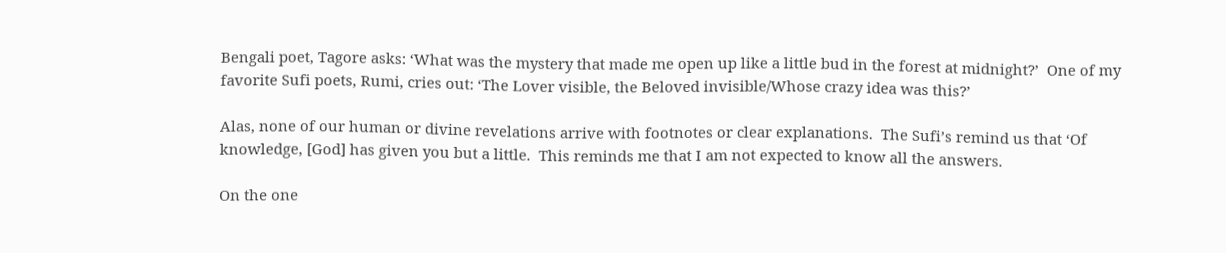Bengali poet, Tagore asks: ‘What was the mystery that made me open up like a little bud in the forest at midnight?’  One of my favorite Sufi poets, Rumi, cries out: ‘The Lover visible, the Beloved invisible/Whose crazy idea was this?’

Alas, none of our human or divine revelations arrive with footnotes or clear explanations.  The Sufi’s remind us that ‘Of knowledge, [God] has given you but a little.  This reminds me that I am not expected to know all the answers.

On the one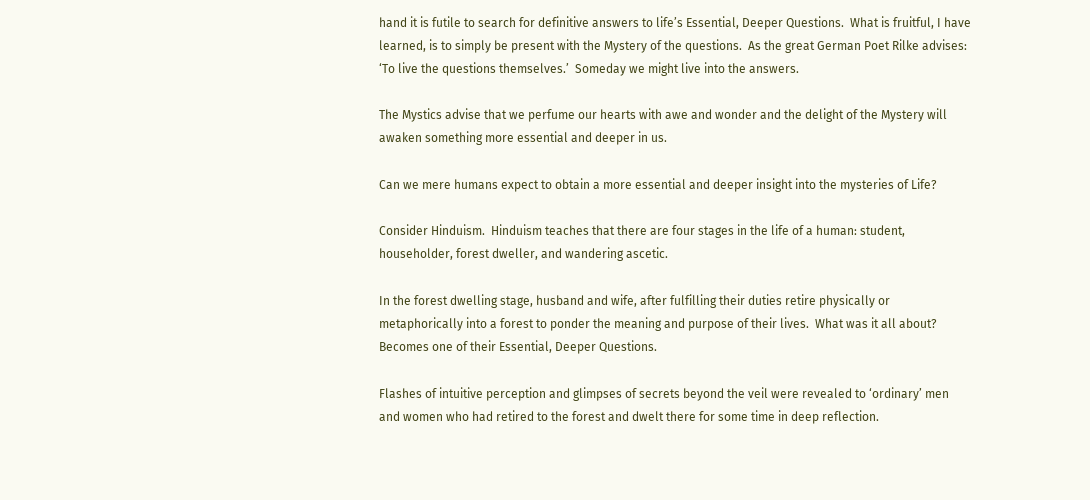hand it is futile to search for definitive answers to life’s Essential, Deeper Questions.  What is fruitful, I have learned, is to simply be present with the Mystery of the questions.  As the great German Poet Rilke advises: ‘To live the questions themselves.’  Someday we might live into the answers.

The Mystics advise that we perfume our hearts with awe and wonder and the delight of the Mystery will awaken something more essential and deeper in us.

Can we mere humans expect to obtain a more essential and deeper insight into the mysteries of Life?

Consider Hinduism.  Hinduism teaches that there are four stages in the life of a human: student, householder, forest dweller, and wandering ascetic.

In the forest dwelling stage, husband and wife, after fulfilling their duties retire physically or metaphorically into a forest to ponder the meaning and purpose of their lives.  What was it all about?  Becomes one of their Essential, Deeper Questions.

Flashes of intuitive perception and glimpses of secrets beyond the veil were revealed to ‘ordinary’ men and women who had retired to the forest and dwelt there for some time in deep reflection.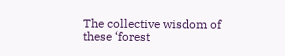The collective wisdom of these ‘forest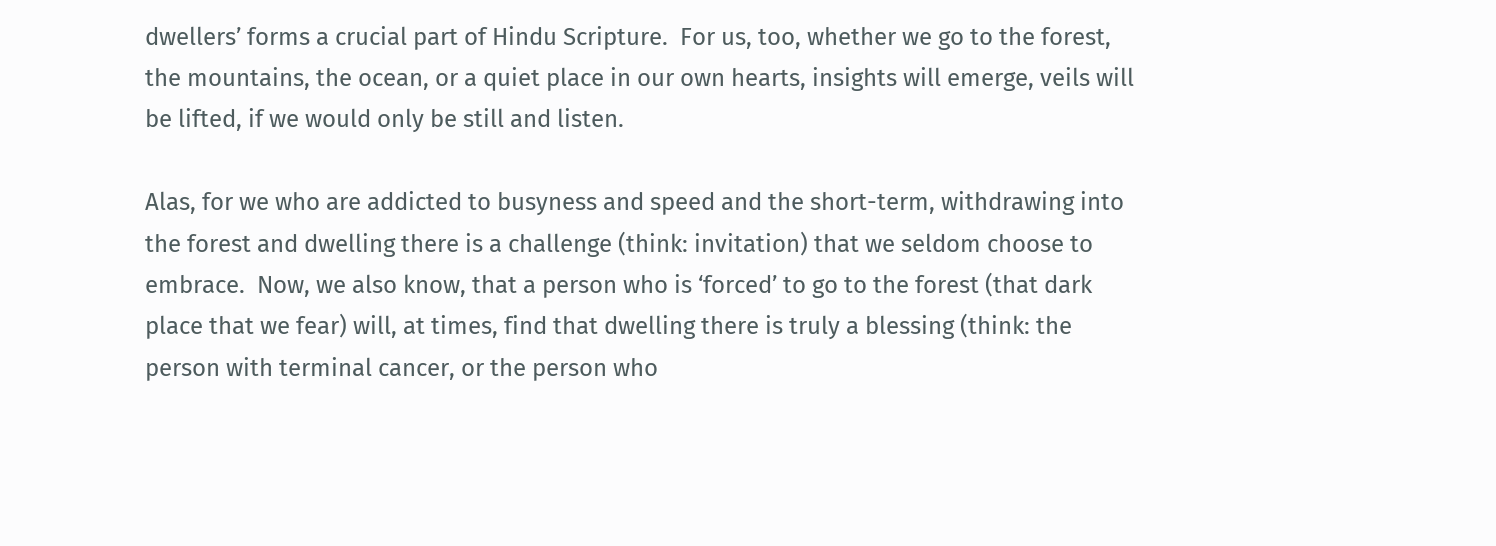dwellers’ forms a crucial part of Hindu Scripture.  For us, too, whether we go to the forest, the mountains, the ocean, or a quiet place in our own hearts, insights will emerge, veils will be lifted, if we would only be still and listen.

Alas, for we who are addicted to busyness and speed and the short-term, withdrawing into the forest and dwelling there is a challenge (think: invitation) that we seldom choose to embrace.  Now, we also know, that a person who is ‘forced’ to go to the forest (that dark place that we fear) will, at times, find that dwelling there is truly a blessing (think: the person with terminal cancer, or the person who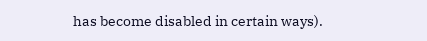has become disabled in certain ways).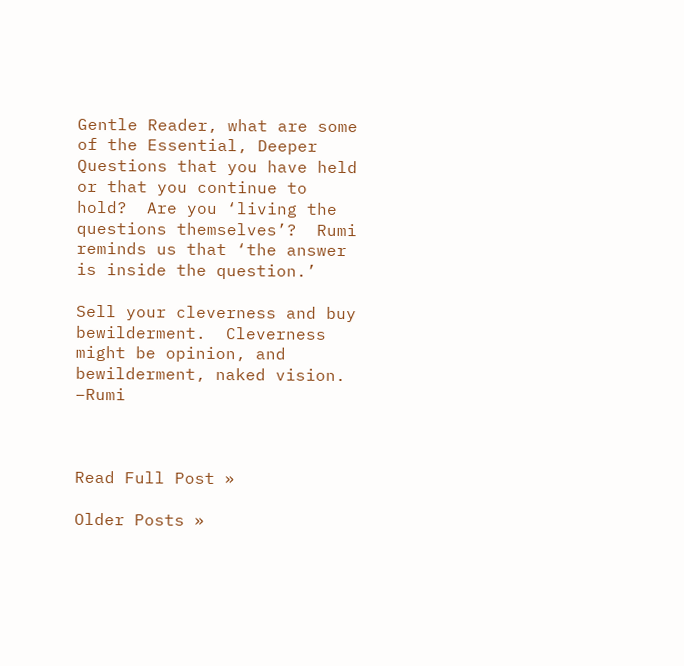Gentle Reader, what are some of the Essential, Deeper Questions that you have held or that you continue to hold?  Are you ‘living the questions themselves’?  Rumi reminds us that ‘the answer is inside the question.’

Sell your cleverness and buy bewilderment.  Cleverness might be opinion, and bewilderment, naked vision. –Rumi



Read Full Post »

Older Posts »